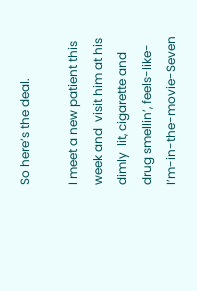So here’s the deal.

I meet a new patient this week and  visit him at his dimly  lit, cigarette and drug smellin’, feels-like-I’m-in-the-movie-Seven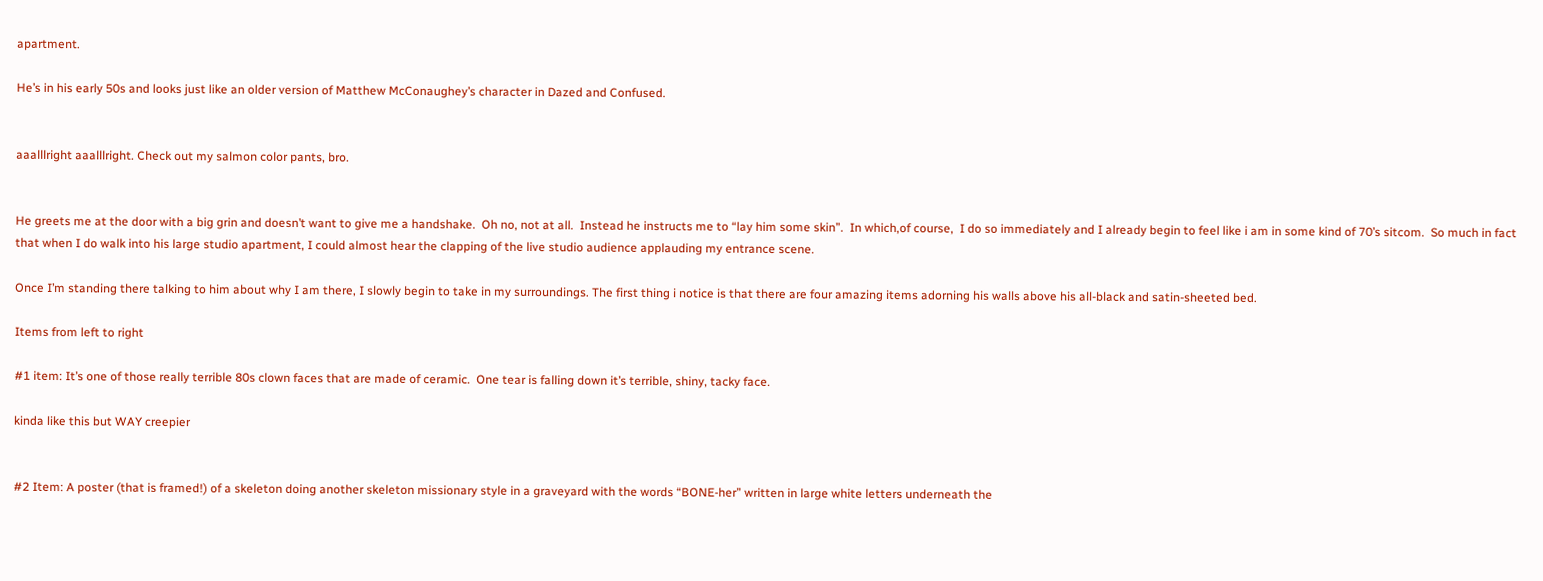apartment.

He’s in his early 50s and looks just like an older version of Matthew McConaughey’s character in Dazed and Confused.


aaalllright aaalllright. Check out my salmon color pants, bro.


He greets me at the door with a big grin and doesn’t want to give me a handshake.  Oh no, not at all.  Instead he instructs me to “lay him some skin”.  In which,of course,  I do so immediately and I already begin to feel like i am in some kind of 70’s sitcom.  So much in fact that when I do walk into his large studio apartment, I could almost hear the clapping of the live studio audience applauding my entrance scene.

Once I’m standing there talking to him about why I am there, I slowly begin to take in my surroundings. The first thing i notice is that there are four amazing items adorning his walls above his all-black and satin-sheeted bed.

Items from left to right

#1 item: It’s one of those really terrible 80s clown faces that are made of ceramic.  One tear is falling down it’s terrible, shiny, tacky face.

kinda like this but WAY creepier


#2 Item: A poster (that is framed!) of a skeleton doing another skeleton missionary style in a graveyard with the words “BONE-her” written in large white letters underneath the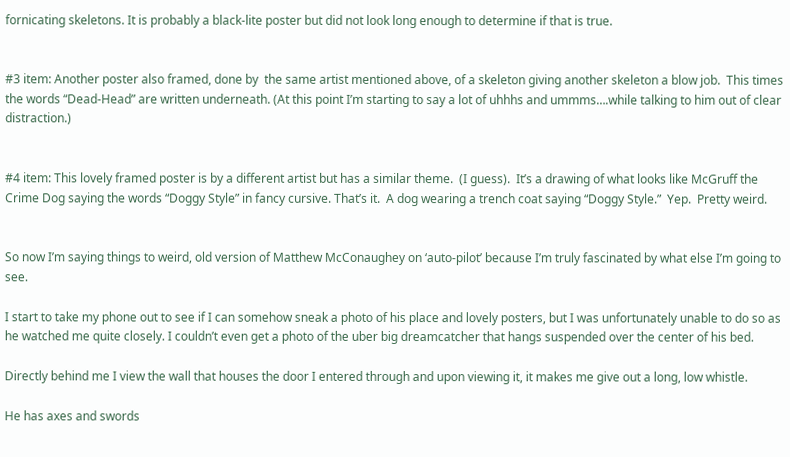fornicating skeletons. It is probably a black-lite poster but did not look long enough to determine if that is true.


#3 item: Another poster also framed, done by  the same artist mentioned above, of a skeleton giving another skeleton a blow job.  This times the words “Dead-Head” are written underneath. (At this point I’m starting to say a lot of uhhhs and ummms….while talking to him out of clear distraction.)


#4 item: This lovely framed poster is by a different artist but has a similar theme.  (I guess).  It’s a drawing of what looks like McGruff the Crime Dog saying the words “Doggy Style” in fancy cursive. That’s it.  A dog wearing a trench coat saying “Doggy Style.”  Yep.  Pretty weird.


So now I’m saying things to weird, old version of Matthew McConaughey on ‘auto-pilot’ because I’m truly fascinated by what else I’m going to see.

I start to take my phone out to see if I can somehow sneak a photo of his place and lovely posters, but I was unfortunately unable to do so as he watched me quite closely. I couldn’t even get a photo of the uber big dreamcatcher that hangs suspended over the center of his bed.

Directly behind me I view the wall that houses the door I entered through and upon viewing it, it makes me give out a long, low whistle.

He has axes and swords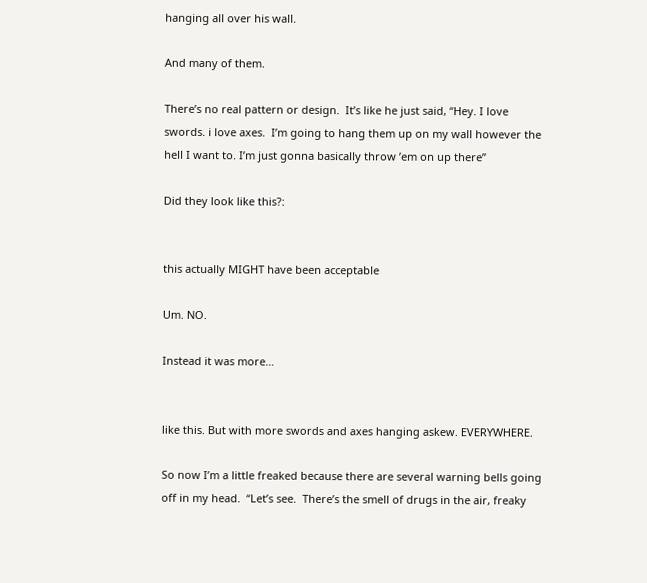hanging all over his wall.

And many of them.

There’s no real pattern or design.  It’s like he just said, “Hey. I love swords. i love axes.  I’m going to hang them up on my wall however the hell I want to. I’m just gonna basically throw ’em on up there”

Did they look like this?:


this actually MIGHT have been acceptable

Um. NO.

Instead it was more…


like this. But with more swords and axes hanging askew. EVERYWHERE.

So now I’m a little freaked because there are several warning bells going off in my head.  “Let’s see.  There’s the smell of drugs in the air, freaky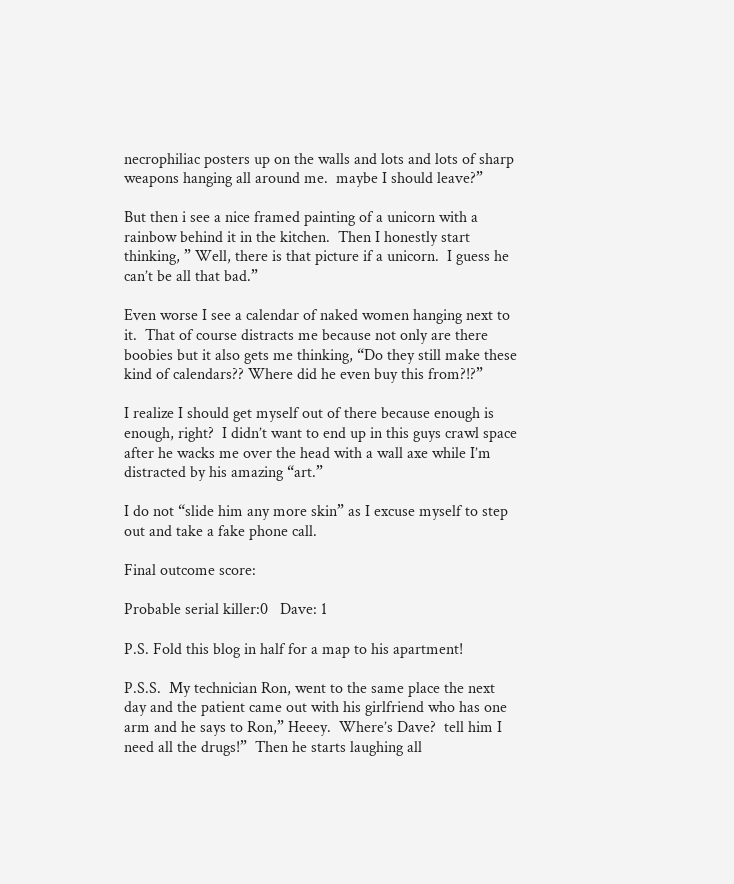necrophiliac posters up on the walls and lots and lots of sharp weapons hanging all around me.  maybe I should leave?”

But then i see a nice framed painting of a unicorn with a rainbow behind it in the kitchen.  Then I honestly start thinking, ” Well, there is that picture if a unicorn.  I guess he can’t be all that bad.”

Even worse I see a calendar of naked women hanging next to it.  That of course distracts me because not only are there boobies but it also gets me thinking, “Do they still make these kind of calendars?? Where did he even buy this from?!?”

I realize I should get myself out of there because enough is enough, right?  I didn’t want to end up in this guys crawl space after he wacks me over the head with a wall axe while I’m distracted by his amazing “art.”

I do not “slide him any more skin” as I excuse myself to step out and take a fake phone call.

Final outcome score:

Probable serial killer:0   Dave: 1

P.S. Fold this blog in half for a map to his apartment!

P.S.S.  My technician Ron, went to the same place the next day and the patient came out with his girlfriend who has one arm and he says to Ron,” Heeey.  Where’s Dave?  tell him I need all the drugs!”  Then he starts laughing all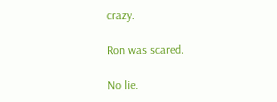crazy.

Ron was scared.

No lie.